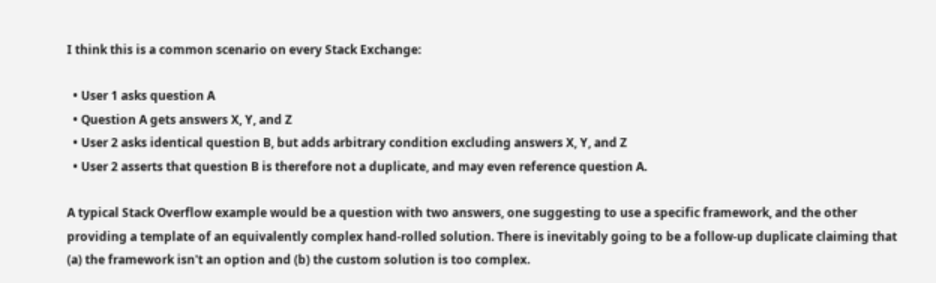I think this is a common scenario on every Stack Exchange:

  • User 1 asks question A
  • Question A gets answers X, Y, and Z
  • User 2 asks identical question B, but adds arbitrary condition excluding answers X, Y, and Z
  • User 2 asserts that question B is therefore not a duplicate, and may even reference question A.

A typical Stack Overflow example would be a question with two answers, one suggesting to use a specific framework, and the other providing a template of an equivalently complex hand-rolled solution. There is inevitably going to be a follow-up duplicate claiming that (a) the framework isn't an option and (b) the custom solution is too complex.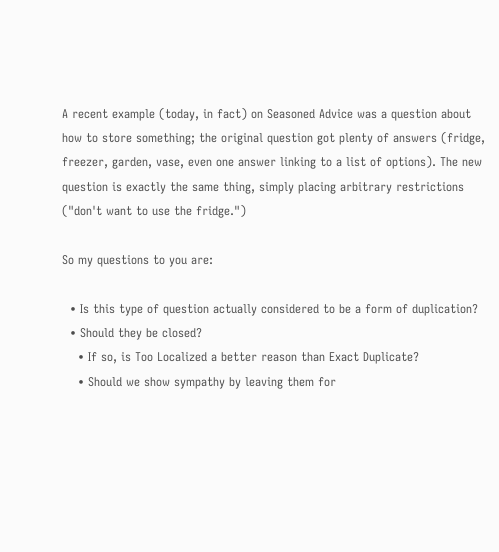A recent example (today, in fact) on Seasoned Advice was a question about how to store something; the original question got plenty of answers (fridge, freezer, garden, vase, even one answer linking to a list of options). The new question is exactly the same thing, simply placing arbitrary restrictions ("don't want to use the fridge.")

So my questions to you are:

  • Is this type of question actually considered to be a form of duplication?
  • Should they be closed?
    • If so, is Too Localized a better reason than Exact Duplicate?
    • Should we show sympathy by leaving them for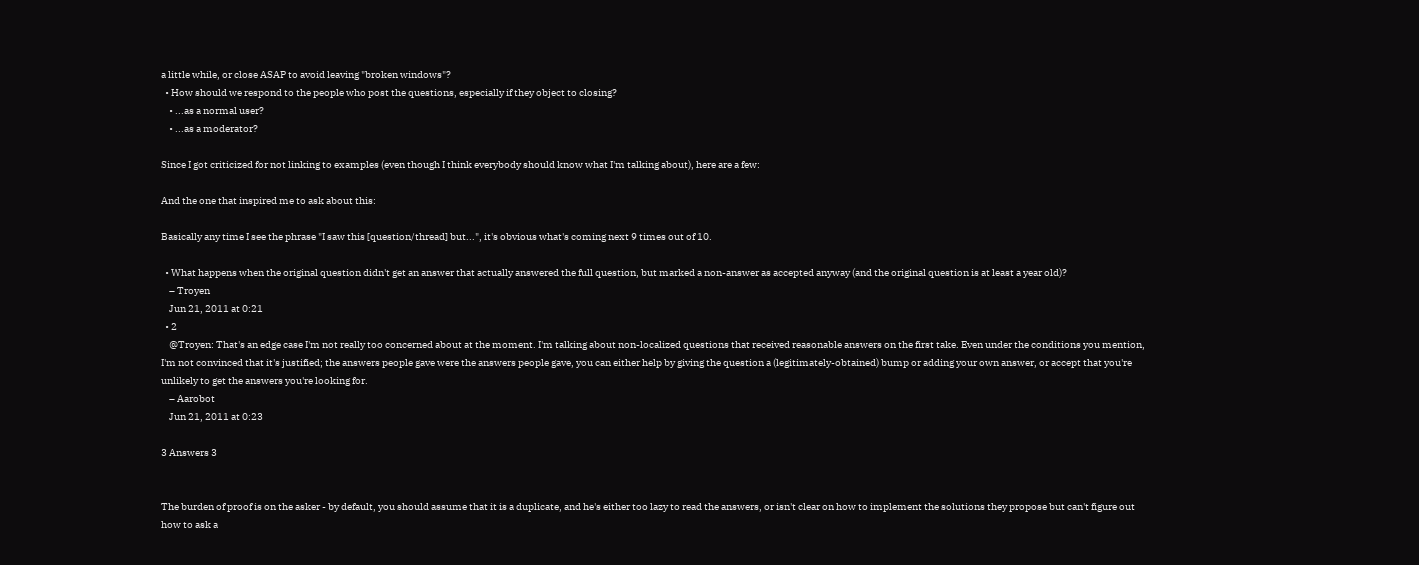a little while, or close ASAP to avoid leaving "broken windows"?
  • How should we respond to the people who post the questions, especially if they object to closing?
    • ...as a normal user?
    • ...as a moderator?

Since I got criticized for not linking to examples (even though I think everybody should know what I'm talking about), here are a few:

And the one that inspired me to ask about this:

Basically any time I see the phrase "I saw this [question/thread] but...", it's obvious what's coming next 9 times out of 10.

  • What happens when the original question didn't get an answer that actually answered the full question, but marked a non-answer as accepted anyway (and the original question is at least a year old)?
    – Troyen
    Jun 21, 2011 at 0:21
  • 2
    @Troyen: That's an edge case I'm not really too concerned about at the moment. I'm talking about non-localized questions that received reasonable answers on the first take. Even under the conditions you mention, I'm not convinced that it's justified; the answers people gave were the answers people gave, you can either help by giving the question a (legitimately-obtained) bump or adding your own answer, or accept that you're unlikely to get the answers you're looking for.
    – Aarobot
    Jun 21, 2011 at 0:23

3 Answers 3


The burden of proof is on the asker - by default, you should assume that it is a duplicate, and he's either too lazy to read the answers, or isn't clear on how to implement the solutions they propose but can't figure out how to ask a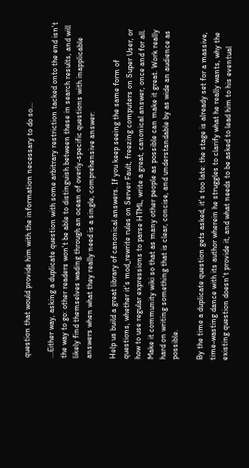question that would provide him with the information necessary to do so...

...Either way, asking a duplicate question with some arbitrary restriction tacked onto the end isn't the way to go: other readers won't be able to distinguish between these in search results, and will likely find themselves wading through an ocean of overly-specific questions with inapplicable answers when what they really need is a single, comprehensive answer:

Help us build a great library of canonical answers. If you keep seeing the same form of questions, whether it’s mod_rewrite rules on Server Fault, freezing computers on Super User, or how to use regular expressions to parse HTML, write a great, canonical answer, once and for all. Make it community wiki so that as many other people as possible can make it great. Work really hard on writing something that is clear, concise, and understandable by as wide an audience as possible.

By the time a duplicate question gets asked, it's too late: the stage is already set for a massive, time-wasting dance with its author wherein he struggles to clarify what he really wants, why the existing question doesn't provide it, and what needs to be asked to lead him to his eventual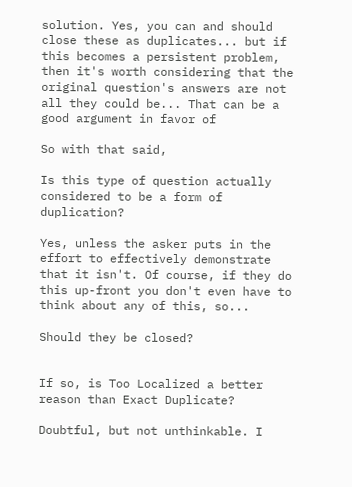solution. Yes, you can and should close these as duplicates... but if this becomes a persistent problem, then it's worth considering that the original question's answers are not all they could be... That can be a good argument in favor of

So with that said,

Is this type of question actually considered to be a form of duplication?

Yes, unless the asker puts in the effort to effectively demonstrate that it isn't. Of course, if they do this up-front you don't even have to think about any of this, so...

Should they be closed?


If so, is Too Localized a better reason than Exact Duplicate?

Doubtful, but not unthinkable. I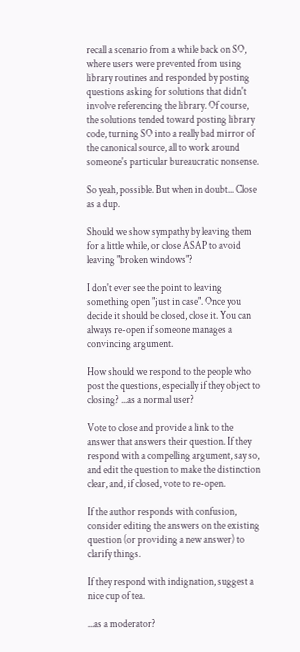recall a scenario from a while back on SO, where users were prevented from using library routines and responded by posting questions asking for solutions that didn't involve referencing the library. Of course, the solutions tended toward posting library code, turning SO into a really bad mirror of the canonical source, all to work around someone's particular bureaucratic nonsense.

So yeah, possible. But when in doubt... Close as a dup.

Should we show sympathy by leaving them for a little while, or close ASAP to avoid leaving "broken windows"?

I don't ever see the point to leaving something open "just in case". Once you decide it should be closed, close it. You can always re-open if someone manages a convincing argument.

How should we respond to the people who post the questions, especially if they object to closing? ...as a normal user?

Vote to close and provide a link to the answer that answers their question. If they respond with a compelling argument, say so, and edit the question to make the distinction clear, and, if closed, vote to re-open.

If the author responds with confusion, consider editing the answers on the existing question (or providing a new answer) to clarify things.

If they respond with indignation, suggest a nice cup of tea.

...as a moderator?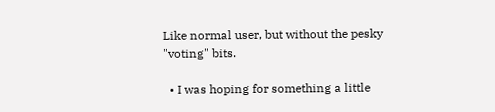Like normal user, but without the pesky "voting" bits.

  • I was hoping for something a little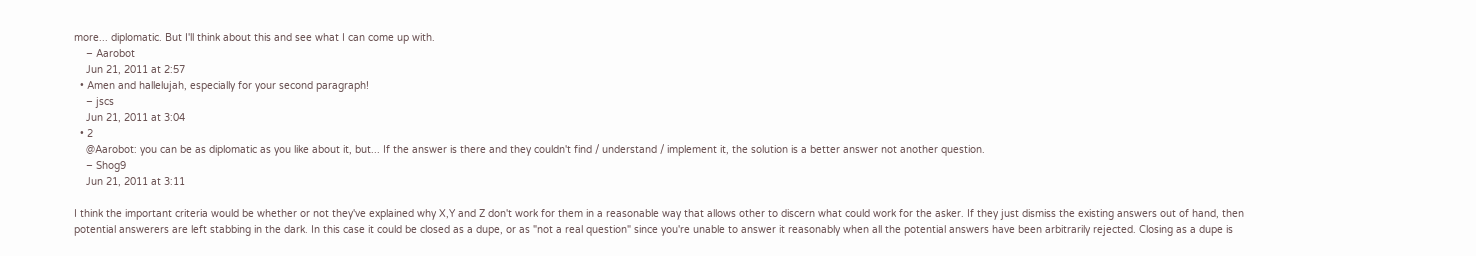more... diplomatic. But I'll think about this and see what I can come up with.
    – Aarobot
    Jun 21, 2011 at 2:57
  • Amen and hallelujah, especially for your second paragraph!
    – jscs
    Jun 21, 2011 at 3:04
  • 2
    @Aarobot: you can be as diplomatic as you like about it, but... If the answer is there and they couldn't find / understand / implement it, the solution is a better answer not another question.
    – Shog9
    Jun 21, 2011 at 3:11

I think the important criteria would be whether or not they've explained why X,Y and Z don't work for them in a reasonable way that allows other to discern what could work for the asker. If they just dismiss the existing answers out of hand, then potential answerers are left stabbing in the dark. In this case it could be closed as a dupe, or as "not a real question" since you're unable to answer it reasonably when all the potential answers have been arbitrarily rejected. Closing as a dupe is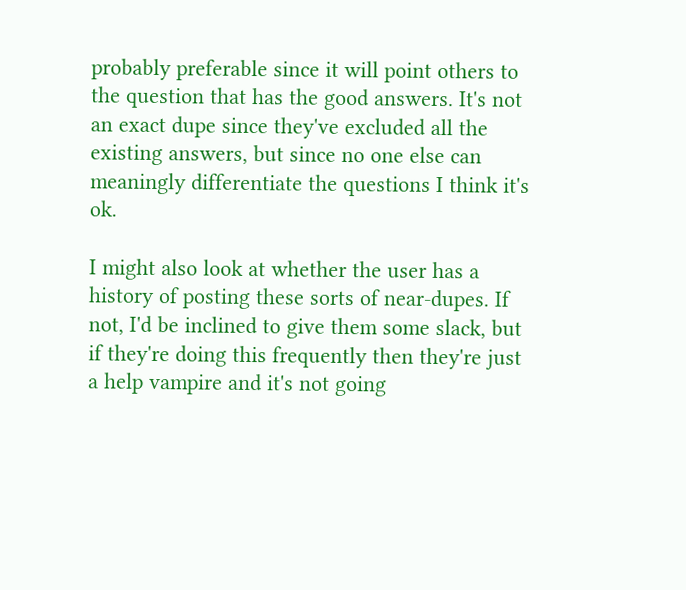probably preferable since it will point others to the question that has the good answers. It's not an exact dupe since they've excluded all the existing answers, but since no one else can meaningly differentiate the questions I think it's ok.

I might also look at whether the user has a history of posting these sorts of near-dupes. If not, I'd be inclined to give them some slack, but if they're doing this frequently then they're just a help vampire and it's not going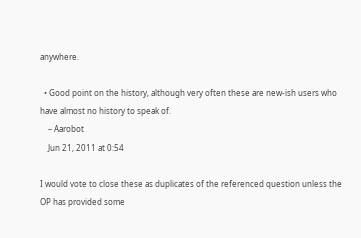anywhere.

  • Good point on the history, although very often these are new-ish users who have almost no history to speak of.
    – Aarobot
    Jun 21, 2011 at 0:54

I would vote to close these as duplicates of the referenced question unless the OP has provided some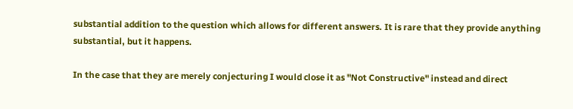substantial addition to the question which allows for different answers. It is rare that they provide anything substantial, but it happens.

In the case that they are merely conjecturing I would close it as "Not Constructive" instead and direct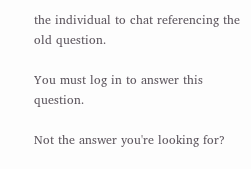the individual to chat referencing the old question.

You must log in to answer this question.

Not the answer you're looking for?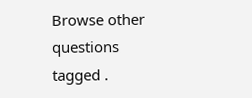Browse other questions tagged .